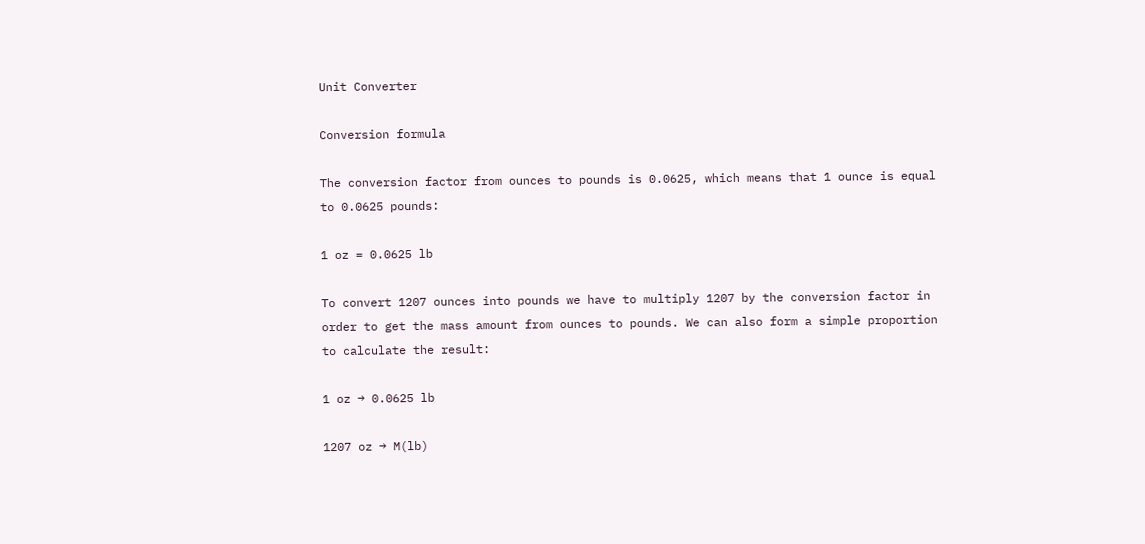Unit Converter

Conversion formula

The conversion factor from ounces to pounds is 0.0625, which means that 1 ounce is equal to 0.0625 pounds:

1 oz = 0.0625 lb

To convert 1207 ounces into pounds we have to multiply 1207 by the conversion factor in order to get the mass amount from ounces to pounds. We can also form a simple proportion to calculate the result:

1 oz → 0.0625 lb

1207 oz → M(lb)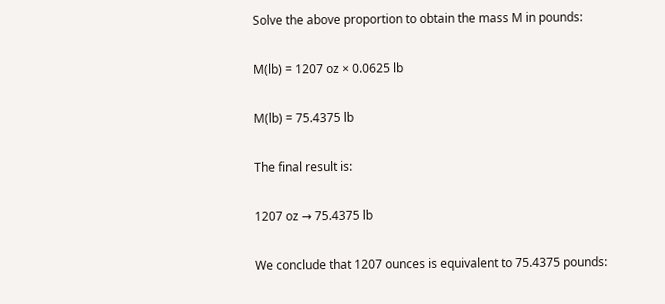Solve the above proportion to obtain the mass M in pounds:

M(lb) = 1207 oz × 0.0625 lb

M(lb) = 75.4375 lb

The final result is:

1207 oz → 75.4375 lb

We conclude that 1207 ounces is equivalent to 75.4375 pounds: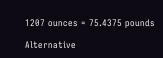1207 ounces = 75.4375 pounds

Alternative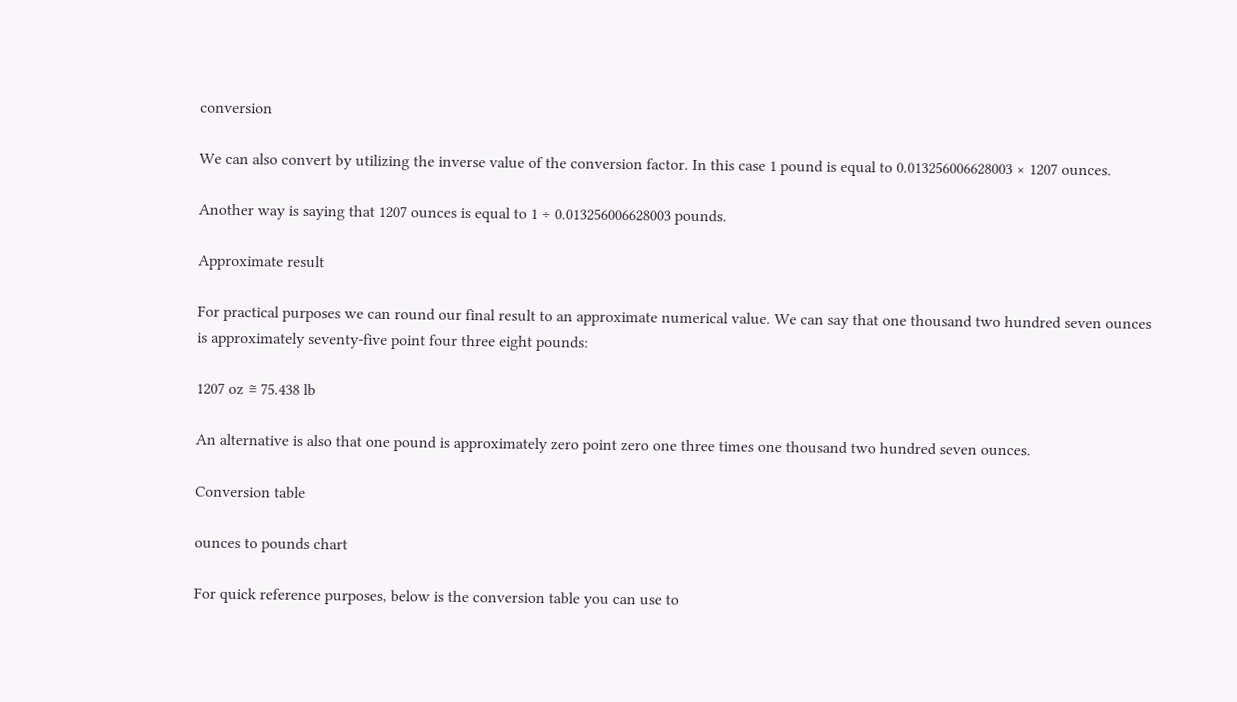conversion

We can also convert by utilizing the inverse value of the conversion factor. In this case 1 pound is equal to 0.013256006628003 × 1207 ounces.

Another way is saying that 1207 ounces is equal to 1 ÷ 0.013256006628003 pounds.

Approximate result

For practical purposes we can round our final result to an approximate numerical value. We can say that one thousand two hundred seven ounces is approximately seventy-five point four three eight pounds:

1207 oz ≅ 75.438 lb

An alternative is also that one pound is approximately zero point zero one three times one thousand two hundred seven ounces.

Conversion table

ounces to pounds chart

For quick reference purposes, below is the conversion table you can use to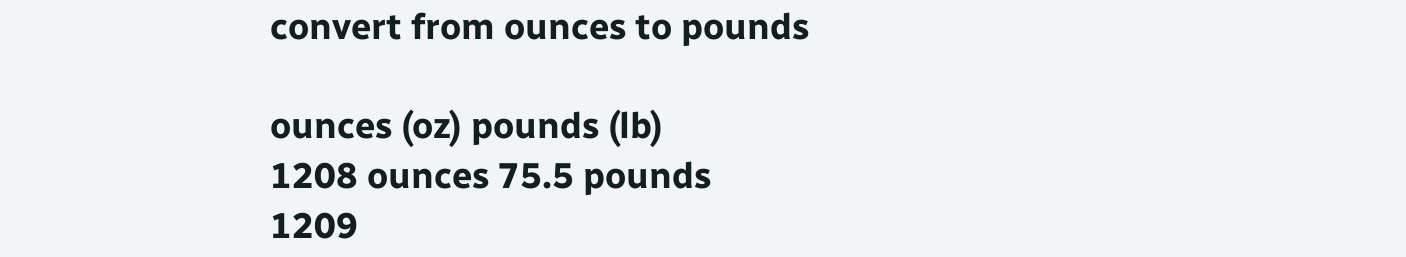convert from ounces to pounds

ounces (oz) pounds (lb)
1208 ounces 75.5 pounds
1209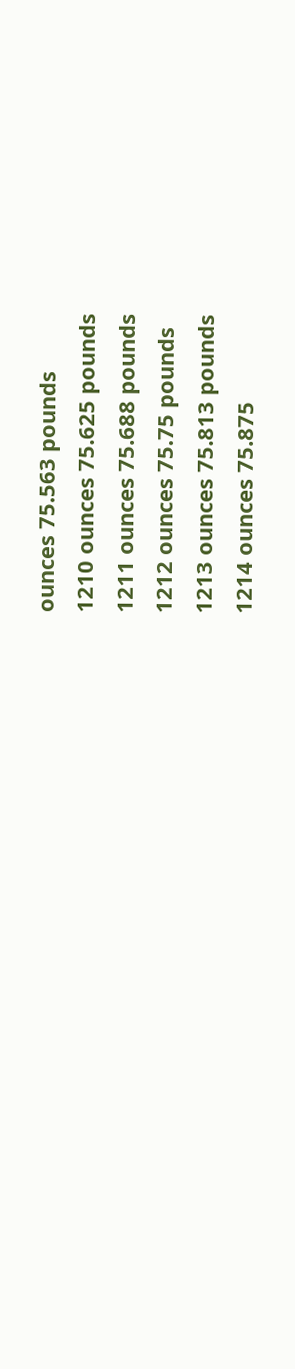ounces 75.563 pounds
1210 ounces 75.625 pounds
1211 ounces 75.688 pounds
1212 ounces 75.75 pounds
1213 ounces 75.813 pounds
1214 ounces 75.875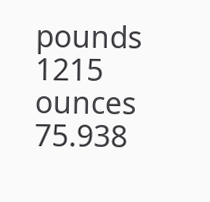pounds
1215 ounces 75.938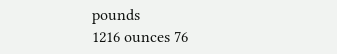pounds
1216 ounces 76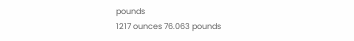pounds
1217 ounces 76.063 pounds